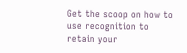Get the scoop on how to use recognition to retain your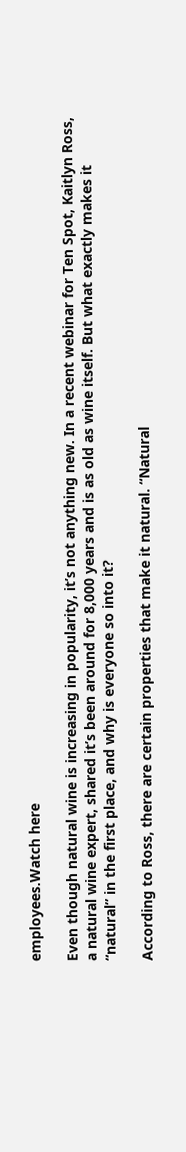employees.Watch here

Even though natural wine is increasing in popularity, it’s not anything new. In a recent webinar for Ten Spot, Kaitlyn Ross, a natural wine expert, shared it’s been around for 8,000 years and is as old as wine itself. But what exactly makes it “natural” in the first place, and why is everyone so into it?

According to Ross, there are certain properties that make it natural. “Natural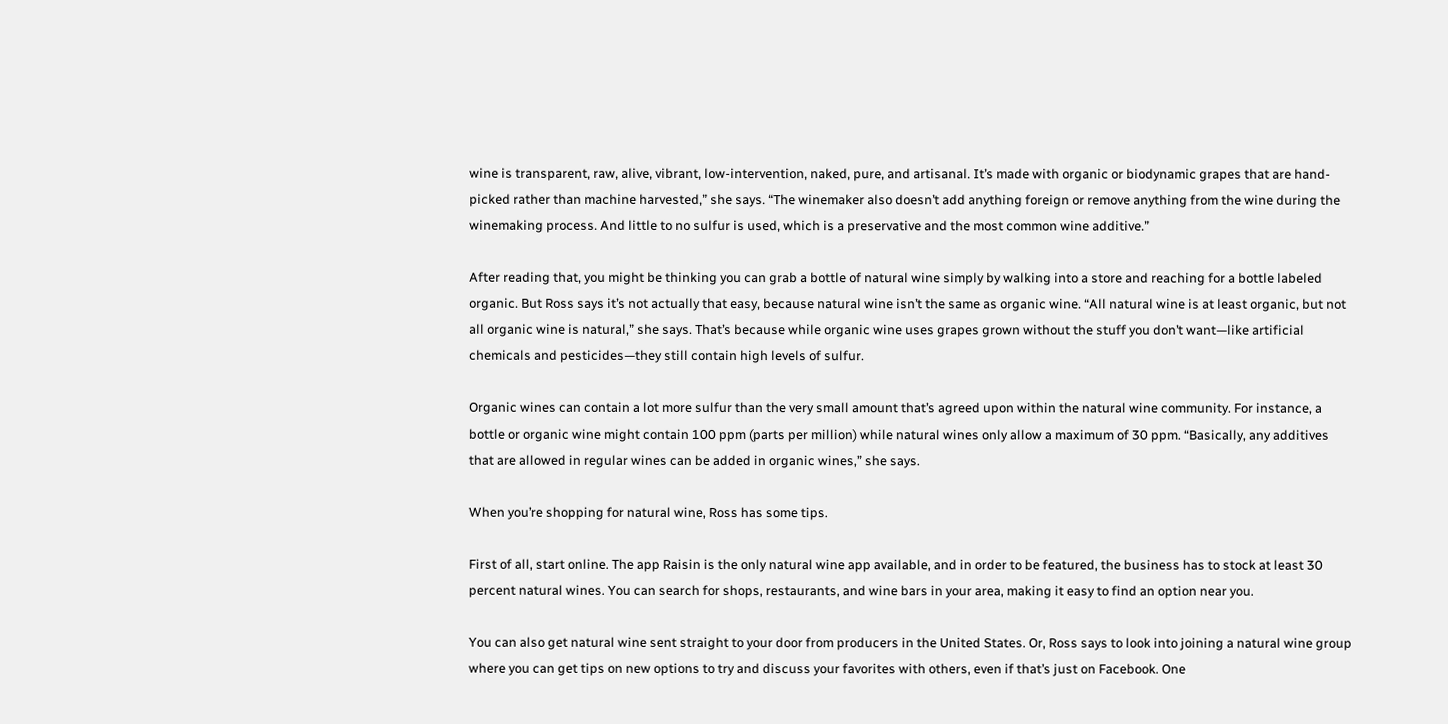wine is transparent, raw, alive, vibrant, low-intervention, naked, pure, and artisanal. It’s made with organic or biodynamic grapes that are hand-picked rather than machine harvested,” she says. “The winemaker also doesn’t add anything foreign or remove anything from the wine during the winemaking process. And little to no sulfur is used, which is a preservative and the most common wine additive.”

After reading that, you might be thinking you can grab a bottle of natural wine simply by walking into a store and reaching for a bottle labeled organic. But Ross says it’s not actually that easy, because natural wine isn’t the same as organic wine. “All natural wine is at least organic, but not all organic wine is natural,” she says. That’s because while organic wine uses grapes grown without the stuff you don’t want—like artificial chemicals and pesticides—they still contain high levels of sulfur.

Organic wines can contain a lot more sulfur than the very small amount that’s agreed upon within the natural wine community. For instance, a bottle or organic wine might contain 100 ppm (parts per million) while natural wines only allow a maximum of 30 ppm. “Basically, any additives that are allowed in regular wines can be added in organic wines,” she says.

When you’re shopping for natural wine, Ross has some tips.

First of all, start online. The app Raisin is the only natural wine app available, and in order to be featured, the business has to stock at least 30 percent natural wines. You can search for shops, restaurants, and wine bars in your area, making it easy to find an option near you.

You can also get natural wine sent straight to your door from producers in the United States. Or, Ross says to look into joining a natural wine group where you can get tips on new options to try and discuss your favorites with others, even if that’s just on Facebook. One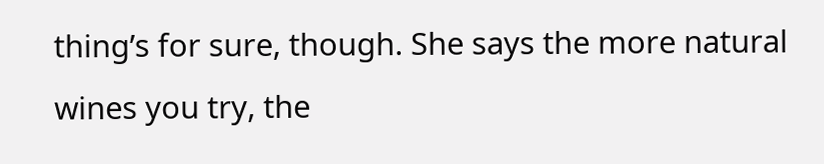thing’s for sure, though. She says the more natural wines you try, the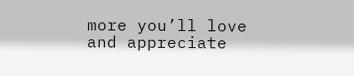more you’ll love and appreciate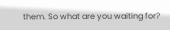them. So what are you waiting for?